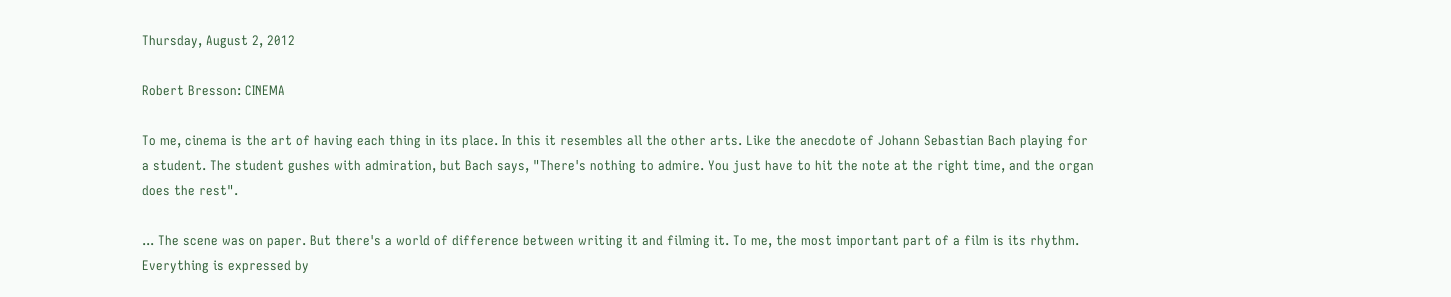Thursday, August 2, 2012

Robert Bresson: CINEMA

To me, cinema is the art of having each thing in its place. In this it resembles all the other arts. Like the anecdote of Johann Sebastian Bach playing for a student. The student gushes with admiration, but Bach says, "There's nothing to admire. You just have to hit the note at the right time, and the organ does the rest".

... The scene was on paper. But there's a world of difference between writing it and filming it. To me, the most important part of a film is its rhythm. Everything is expressed by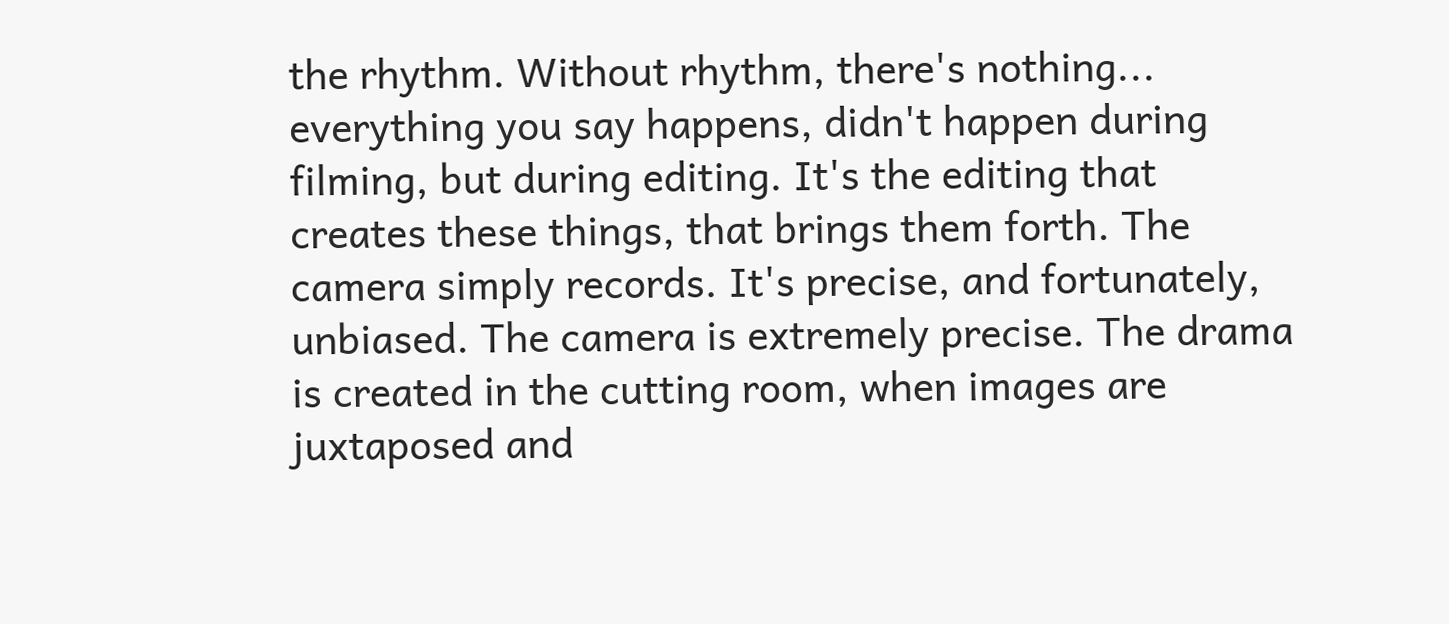the rhythm. Without rhythm, there's nothing... everything you say happens, didn't happen during filming, but during editing. It's the editing that creates these things, that brings them forth. The camera simply records. It's precise, and fortunately, unbiased. The camera is extremely precise. The drama is created in the cutting room, when images are juxtaposed and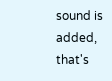sound is added, that's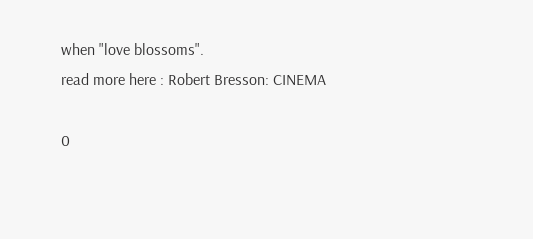when "love blossoms".
read more here : Robert Bresson: CINEMA

0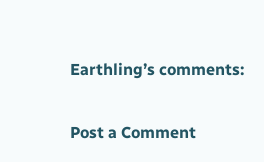Earthling’s comments:

Post a Comment